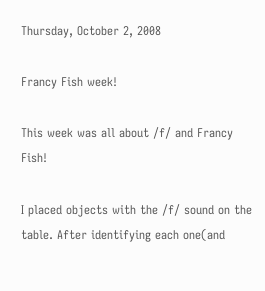Thursday, October 2, 2008

Francy Fish week!

This week was all about /f/ and Francy Fish!

I placed objects with the /f/ sound on the table. After identifying each one(and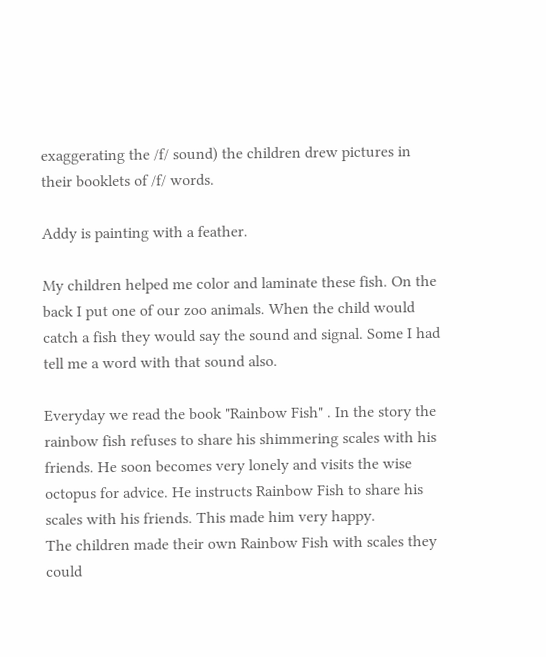exaggerating the /f/ sound) the children drew pictures in their booklets of /f/ words.

Addy is painting with a feather.

My children helped me color and laminate these fish. On the back I put one of our zoo animals. When the child would catch a fish they would say the sound and signal. Some I had tell me a word with that sound also.

Everyday we read the book "Rainbow Fish" . In the story the rainbow fish refuses to share his shimmering scales with his friends. He soon becomes very lonely and visits the wise octopus for advice. He instructs Rainbow Fish to share his scales with his friends. This made him very happy.
The children made their own Rainbow Fish with scales they could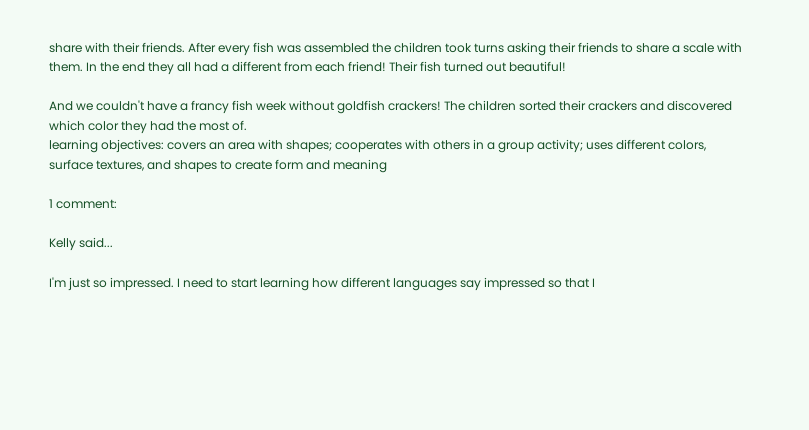share with their friends. After every fish was assembled the children took turns asking their friends to share a scale with them. In the end they all had a different from each friend! Their fish turned out beautiful!

And we couldn't have a francy fish week without goldfish crackers! The children sorted their crackers and discovered which color they had the most of.
learning objectives: covers an area with shapes; cooperates with others in a group activity; uses different colors, surface textures, and shapes to create form and meaning

1 comment:

Kelly said...

I'm just so impressed. I need to start learning how different languages say impressed so that I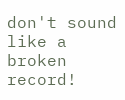don't sound like a broken record!